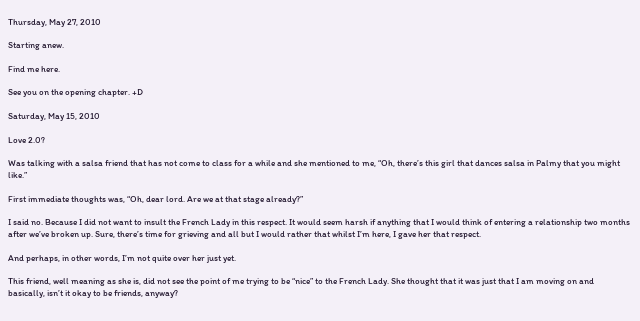Thursday, May 27, 2010

Starting anew.

Find me here.

See you on the opening chapter. +D

Saturday, May 15, 2010

Love 2.0?

Was talking with a salsa friend that has not come to class for a while and she mentioned to me, “Oh, there’s this girl that dances salsa in Palmy that you might like.”

First immediate thoughts was, “Oh, dear lord. Are we at that stage already?”

I said no. Because I did not want to insult the French Lady in this respect. It would seem harsh if anything that I would think of entering a relationship two months after we’ve broken up. Sure, there’s time for grieving and all but I would rather that whilst I’m here, I gave her that respect.

And perhaps, in other words, I’m not quite over her just yet.

This friend, well meaning as she is, did not see the point of me trying to be “nice” to the French Lady. She thought that it was just that I am moving on and basically, isn’t it okay to be friends, anyway?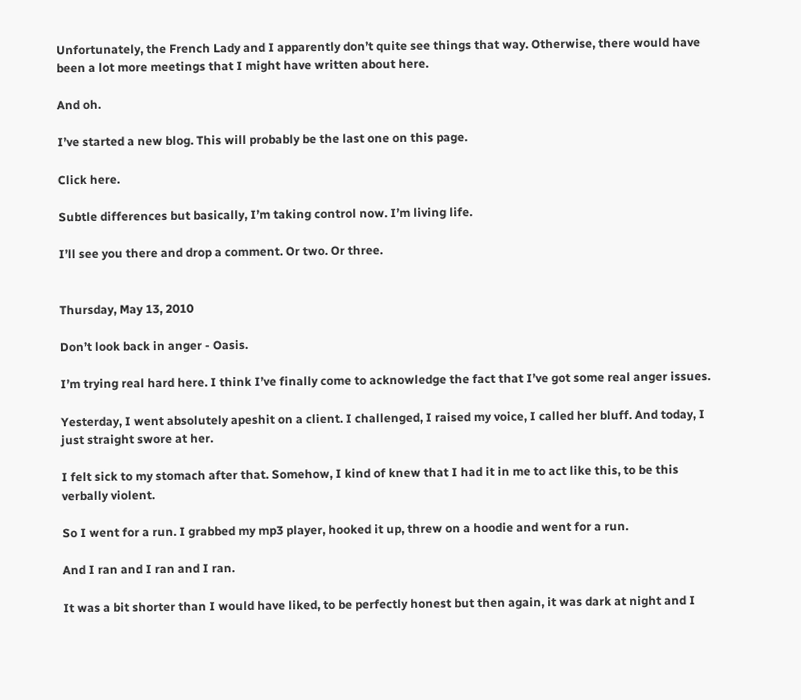Unfortunately, the French Lady and I apparently don’t quite see things that way. Otherwise, there would have been a lot more meetings that I might have written about here.

And oh.

I’ve started a new blog. This will probably be the last one on this page.

Click here.

Subtle differences but basically, I’m taking control now. I’m living life.

I’ll see you there and drop a comment. Or two. Or three.


Thursday, May 13, 2010

Don’t look back in anger - Oasis.

I’m trying real hard here. I think I’ve finally come to acknowledge the fact that I’ve got some real anger issues.

Yesterday, I went absolutely apeshit on a client. I challenged, I raised my voice, I called her bluff. And today, I just straight swore at her.

I felt sick to my stomach after that. Somehow, I kind of knew that I had it in me to act like this, to be this verbally violent.

So I went for a run. I grabbed my mp3 player, hooked it up, threw on a hoodie and went for a run.

And I ran and I ran and I ran.

It was a bit shorter than I would have liked, to be perfectly honest but then again, it was dark at night and I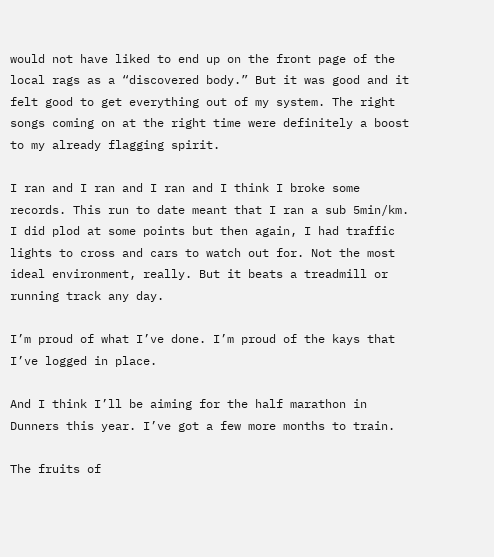would not have liked to end up on the front page of the local rags as a “discovered body.” But it was good and it felt good to get everything out of my system. The right songs coming on at the right time were definitely a boost to my already flagging spirit.

I ran and I ran and I ran and I think I broke some records. This run to date meant that I ran a sub 5min/km. I did plod at some points but then again, I had traffic lights to cross and cars to watch out for. Not the most ideal environment, really. But it beats a treadmill or running track any day.

I’m proud of what I’ve done. I’m proud of the kays that I’ve logged in place.

And I think I’ll be aiming for the half marathon in Dunners this year. I’ve got a few more months to train.

The fruits of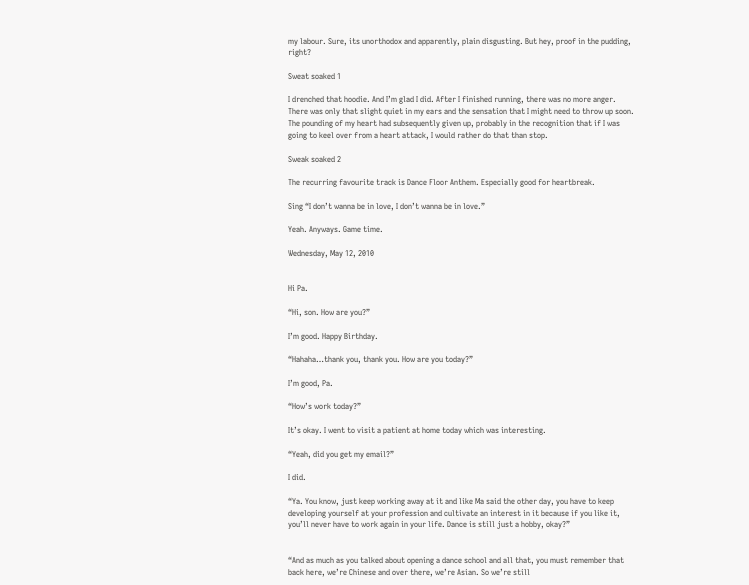my labour. Sure, its unorthodox and apparently, plain disgusting. But hey, proof in the pudding, right?

Sweat soaked 1

I drenched that hoodie. And I’m glad I did. After I finished running, there was no more anger. There was only that slight quiet in my ears and the sensation that I might need to throw up soon. The pounding of my heart had subsequently given up, probably in the recognition that if I was going to keel over from a heart attack, I would rather do that than stop.

Sweak soaked 2

The recurring favourite track is Dance Floor Anthem. Especially good for heartbreak.

Sing “I don’t wanna be in love, I don’t wanna be in love.”

Yeah. Anyways. Game time.

Wednesday, May 12, 2010


Hi Pa.

“Hi, son. How are you?”

I’m good. Happy Birthday.

“Hahaha…thank you, thank you. How are you today?”

I’m good, Pa.

“How’s work today?”

It’s okay. I went to visit a patient at home today which was interesting.

“Yeah, did you get my email?”

I did.

“Ya. You know, just keep working away at it and like Ma said the other day, you have to keep developing yourself at your profession and cultivate an interest in it because if you like it, you’ll never have to work again in your life. Dance is still just a hobby, okay?”


“And as much as you talked about opening a dance school and all that, you must remember that back here, we’re Chinese and over there, we’re Asian. So we’re still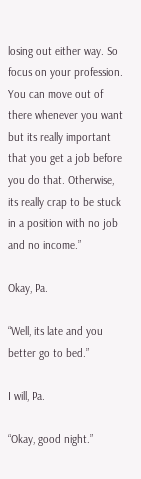losing out either way. So focus on your profession. You can move out of there whenever you want but its really important that you get a job before you do that. Otherwise, its really crap to be stuck in a position with no job and no income.”

Okay, Pa.

“Well, its late and you better go to bed.”

I will, Pa.

“Okay, good night.”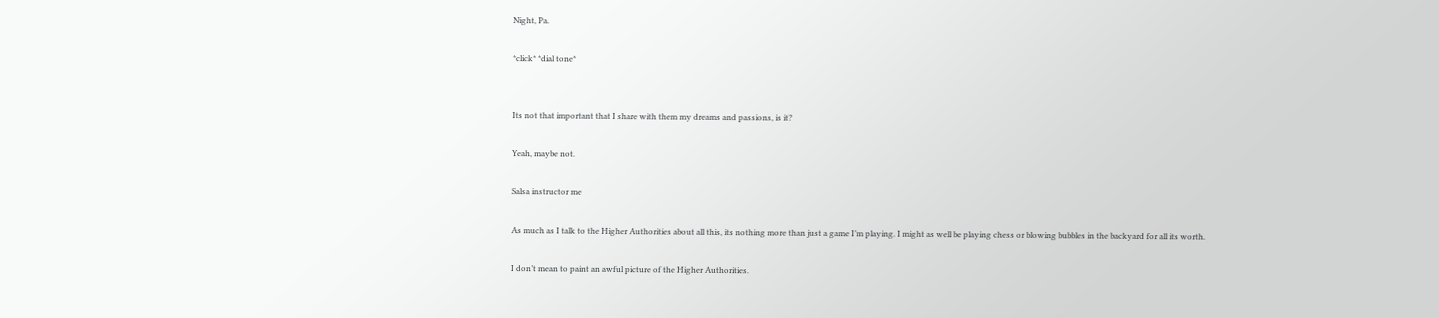Night, Pa.

*click* *dial tone*


Its not that important that I share with them my dreams and passions, is it?

Yeah, maybe not.

Salsa instructor me

As much as I talk to the Higher Authorities about all this, its nothing more than just a game I’m playing. I might as well be playing chess or blowing bubbles in the backyard for all its worth.

I don’t mean to paint an awful picture of the Higher Authorities.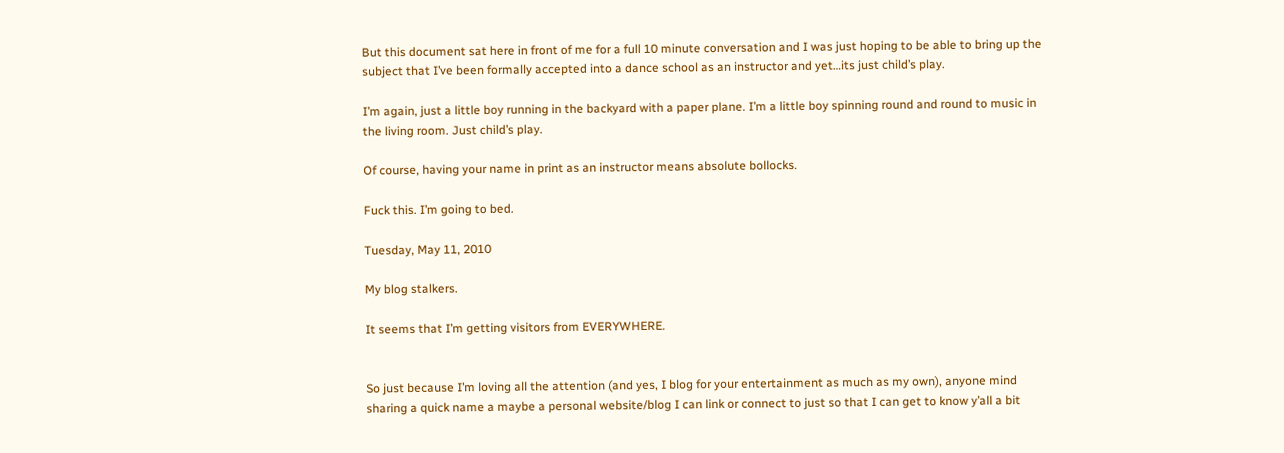But this document sat here in front of me for a full 10 minute conversation and I was just hoping to be able to bring up the subject that I’ve been formally accepted into a dance school as an instructor and yet…its just child’s play.

I’m again, just a little boy running in the backyard with a paper plane. I’m a little boy spinning round and round to music in the living room. Just child’s play.

Of course, having your name in print as an instructor means absolute bollocks.

Fuck this. I’m going to bed.

Tuesday, May 11, 2010

My blog stalkers.

It seems that I’m getting visitors from EVERYWHERE.


So just because I’m loving all the attention (and yes, I blog for your entertainment as much as my own), anyone mind sharing a quick name a maybe a personal website/blog I can link or connect to just so that I can get to know y’all a bit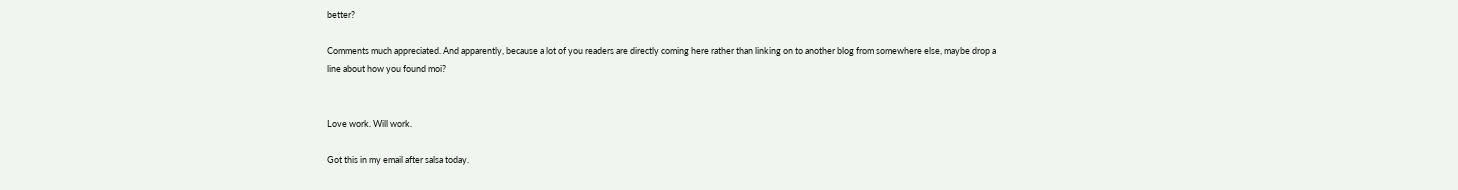better?

Comments much appreciated. And apparently, because a lot of you readers are directly coming here rather than linking on to another blog from somewhere else, maybe drop a line about how you found moi?


Love work. Will work.

Got this in my email after salsa today.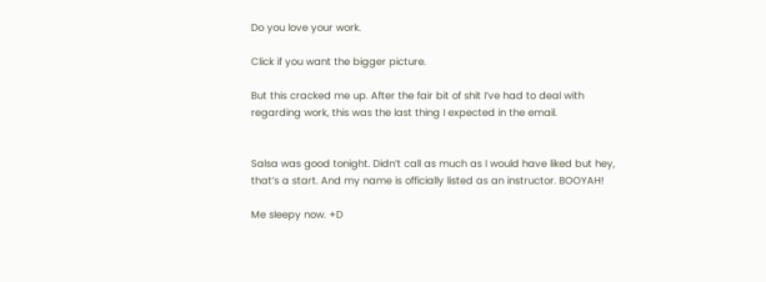Do you love your work.

Click if you want the bigger picture.

But this cracked me up. After the fair bit of shit I’ve had to deal with regarding work, this was the last thing I expected in the email.


Salsa was good tonight. Didn’t call as much as I would have liked but hey, that’s a start. And my name is officially listed as an instructor. BOOYAH!

Me sleepy now. +D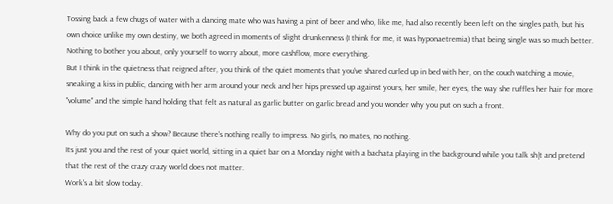Tossing back a few chugs of water with a dancing mate who was having a pint of beer and who, like me, had also recently been left on the singles path, but his own choice unlike my own destiny, we both agreed in moments of slight drunkenness (I think for me, it was hyponaetremia) that being single was so much better.
Nothing to bother you about, only yourself to worry about, more cashflow, more everything.
But I think in the quietness that reigned after, you think of the quiet moments that you've shared curled up in bed with her, on the couch watching a movie, sneaking a kiss in public, dancing with her arm around your neck and her hips pressed up against yours, her smile, her eyes, the way she ruffles her hair for more "volume" and the simple hand holding that felt as natural as garlic butter on garlic bread and you wonder why you put on such a front.

Why do you put on such a show? Because there's nothing really to impress. No girls, no mates, no nothing.
Its just you and the rest of your quiet world, sitting in a quiet bar on a Monday night with a bachata playing in the background while you talk sh|t and pretend that the rest of the crazy crazy world does not matter.
Work's a bit slow today.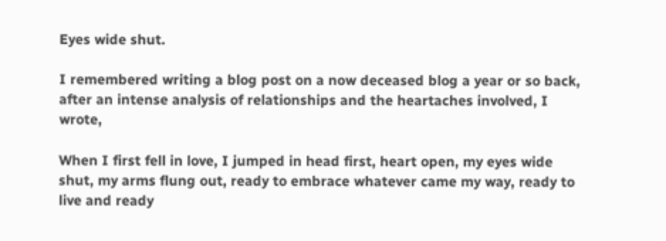Eyes wide shut.

I remembered writing a blog post on a now deceased blog a year or so back, after an intense analysis of relationships and the heartaches involved, I wrote,

When I first fell in love, I jumped in head first, heart open, my eyes wide shut, my arms flung out, ready to embrace whatever came my way, ready to live and ready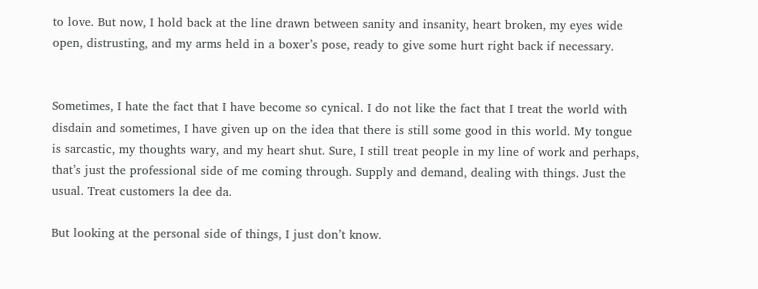to love. But now, I hold back at the line drawn between sanity and insanity, heart broken, my eyes wide open, distrusting, and my arms held in a boxer’s pose, ready to give some hurt right back if necessary.


Sometimes, I hate the fact that I have become so cynical. I do not like the fact that I treat the world with disdain and sometimes, I have given up on the idea that there is still some good in this world. My tongue is sarcastic, my thoughts wary, and my heart shut. Sure, I still treat people in my line of work and perhaps, that’s just the professional side of me coming through. Supply and demand, dealing with things. Just the usual. Treat customers la dee da.

But looking at the personal side of things, I just don’t know.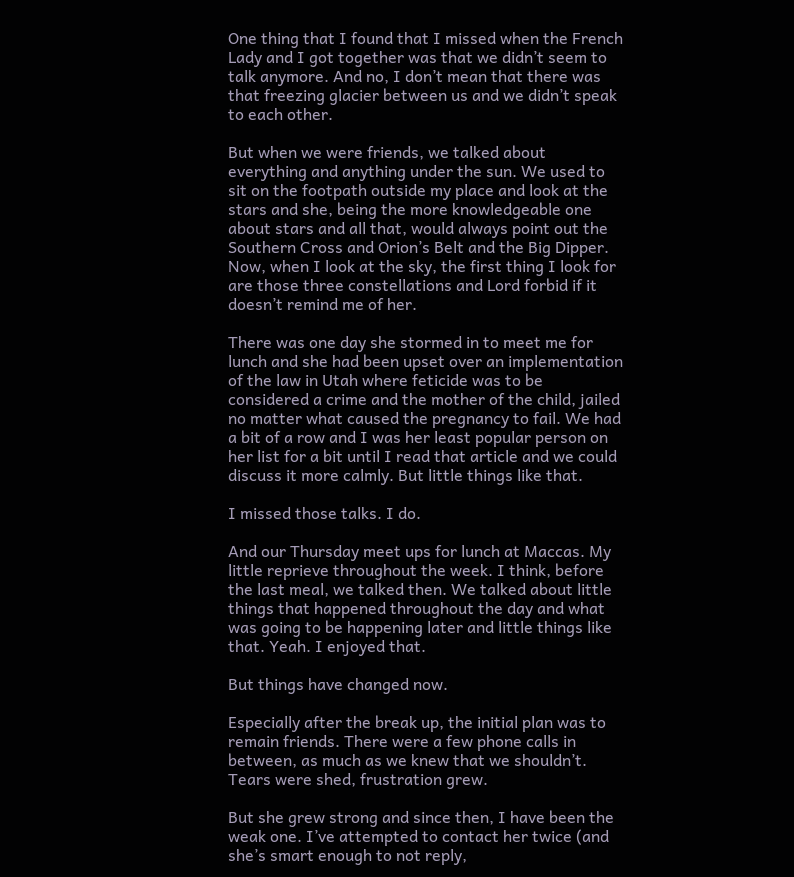One thing that I found that I missed when the French Lady and I got together was that we didn’t seem to talk anymore. And no, I don’t mean that there was that freezing glacier between us and we didn’t speak to each other.

But when we were friends, we talked about everything and anything under the sun. We used to sit on the footpath outside my place and look at the stars and she, being the more knowledgeable one about stars and all that, would always point out the Southern Cross and Orion’s Belt and the Big Dipper. Now, when I look at the sky, the first thing I look for are those three constellations and Lord forbid if it doesn’t remind me of her.

There was one day she stormed in to meet me for lunch and she had been upset over an implementation of the law in Utah where feticide was to be considered a crime and the mother of the child, jailed no matter what caused the pregnancy to fail. We had a bit of a row and I was her least popular person on her list for a bit until I read that article and we could discuss it more calmly. But little things like that.

I missed those talks. I do.

And our Thursday meet ups for lunch at Maccas. My little reprieve throughout the week. I think, before the last meal, we talked then. We talked about little things that happened throughout the day and what was going to be happening later and little things like that. Yeah. I enjoyed that.

But things have changed now.

Especially after the break up, the initial plan was to remain friends. There were a few phone calls in between, as much as we knew that we shouldn’t. Tears were shed, frustration grew.

But she grew strong and since then, I have been the weak one. I’ve attempted to contact her twice (and she’s smart enough to not reply,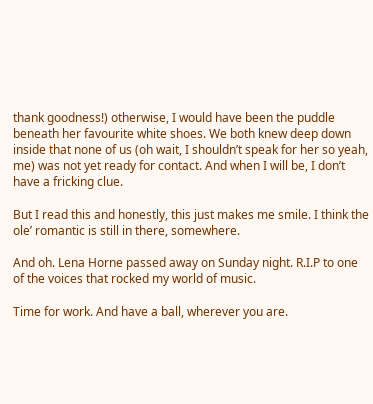thank goodness!) otherwise, I would have been the puddle beneath her favourite white shoes. We both knew deep down inside that none of us (oh wait, I shouldn’t speak for her so yeah, me) was not yet ready for contact. And when I will be, I don’t have a fricking clue.

But I read this and honestly, this just makes me smile. I think the ole’ romantic is still in there, somewhere.

And oh. Lena Horne passed away on Sunday night. R.I.P to one of the voices that rocked my world of music.

Time for work. And have a ball, wherever you are.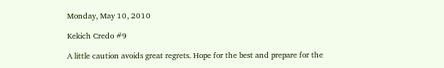Monday, May 10, 2010

Kekich Credo #9

A little caution avoids great regrets. Hope for the best and prepare for the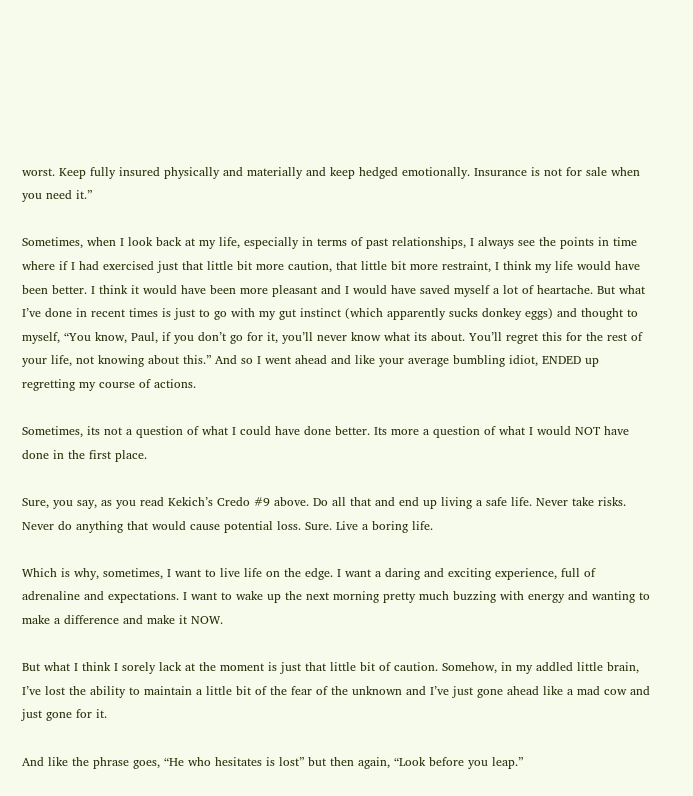worst. Keep fully insured physically and materially and keep hedged emotionally. Insurance is not for sale when you need it.”

Sometimes, when I look back at my life, especially in terms of past relationships, I always see the points in time where if I had exercised just that little bit more caution, that little bit more restraint, I think my life would have been better. I think it would have been more pleasant and I would have saved myself a lot of heartache. But what I’ve done in recent times is just to go with my gut instinct (which apparently sucks donkey eggs) and thought to myself, “You know, Paul, if you don’t go for it, you’ll never know what its about. You’ll regret this for the rest of your life, not knowing about this.” And so I went ahead and like your average bumbling idiot, ENDED up regretting my course of actions.

Sometimes, its not a question of what I could have done better. Its more a question of what I would NOT have done in the first place.

Sure, you say, as you read Kekich’s Credo #9 above. Do all that and end up living a safe life. Never take risks. Never do anything that would cause potential loss. Sure. Live a boring life.

Which is why, sometimes, I want to live life on the edge. I want a daring and exciting experience, full of adrenaline and expectations. I want to wake up the next morning pretty much buzzing with energy and wanting to make a difference and make it NOW.

But what I think I sorely lack at the moment is just that little bit of caution. Somehow, in my addled little brain, I’ve lost the ability to maintain a little bit of the fear of the unknown and I’ve just gone ahead like a mad cow and just gone for it.

And like the phrase goes, “He who hesitates is lost” but then again, “Look before you leap.”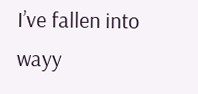I’ve fallen into wayy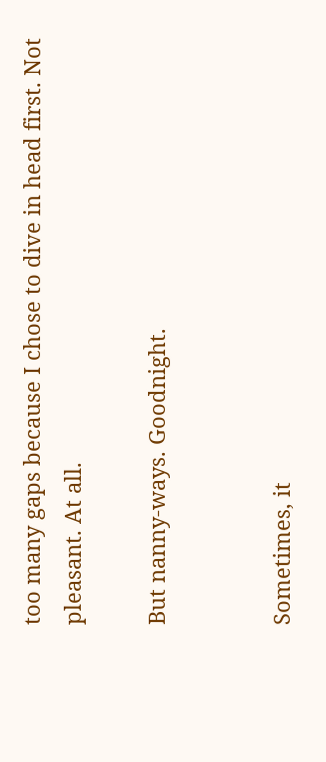too many gaps because I chose to dive in head first. Not pleasant. At all.

But nanny-ways. Goodnight.


Sometimes, it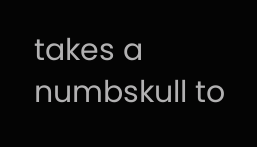takes a numbskull to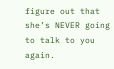figure out that she’s NEVER going to talk to you again.